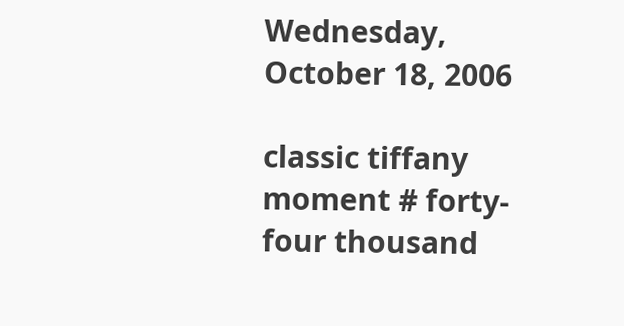Wednesday, October 18, 2006

classic tiffany moment # forty-four thousand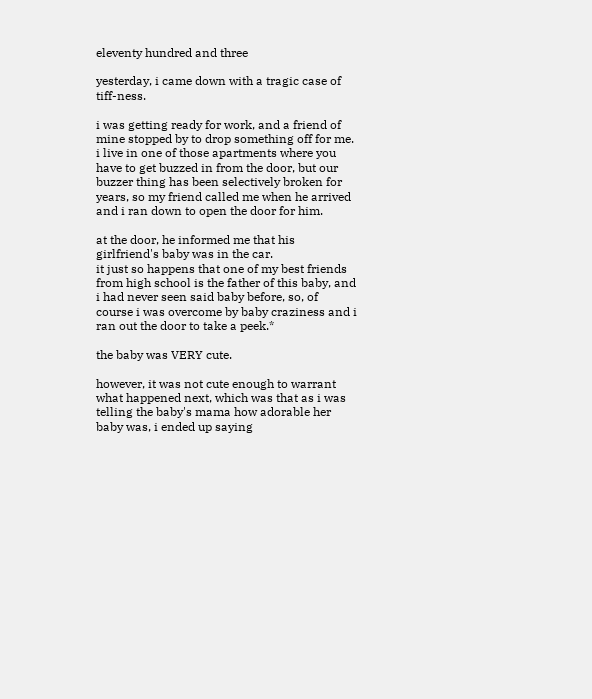eleventy hundred and three

yesterday, i came down with a tragic case of tiff-ness.

i was getting ready for work, and a friend of mine stopped by to drop something off for me. i live in one of those apartments where you have to get buzzed in from the door, but our buzzer thing has been selectively broken for years, so my friend called me when he arrived and i ran down to open the door for him.

at the door, he informed me that his girlfriend's baby was in the car.
it just so happens that one of my best friends from high school is the father of this baby, and i had never seen said baby before, so, of course i was overcome by baby craziness and i ran out the door to take a peek.*

the baby was VERY cute.

however, it was not cute enough to warrant what happened next, which was that as i was telling the baby's mama how adorable her baby was, i ended up saying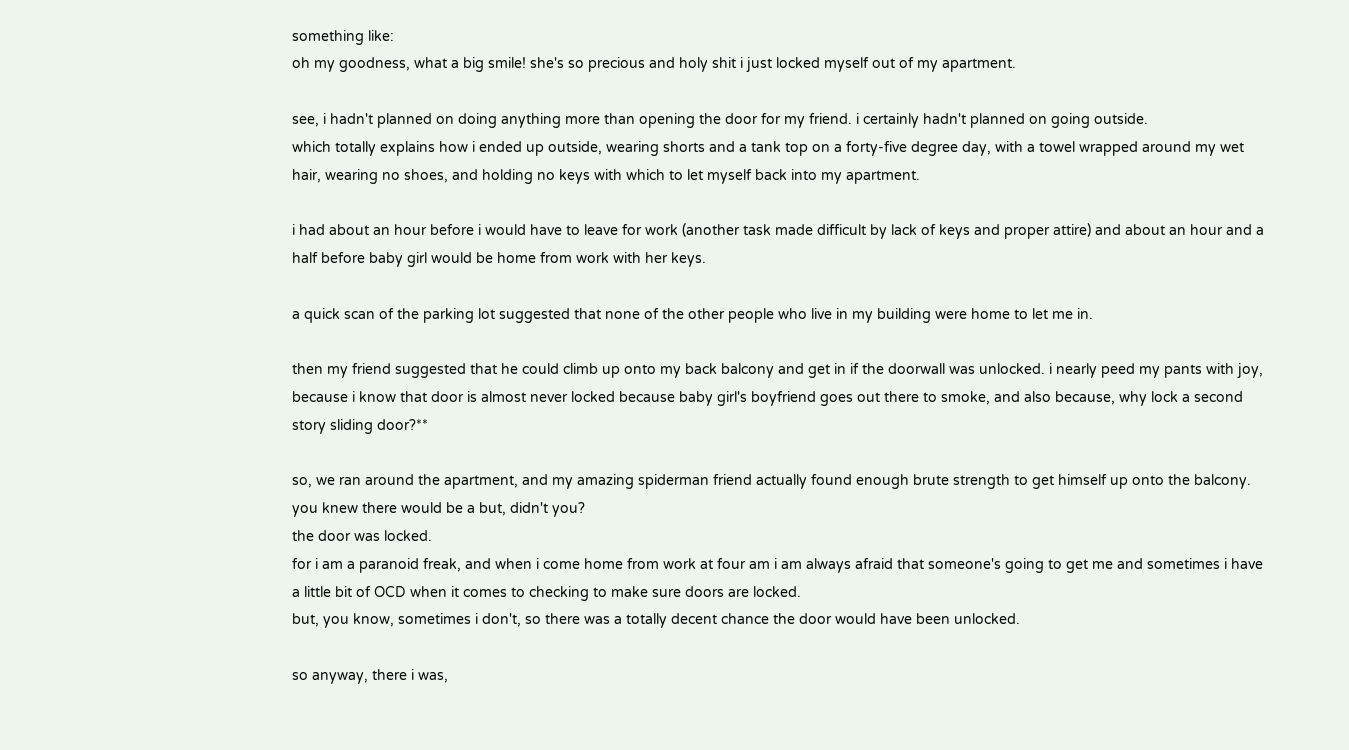something like:
oh my goodness, what a big smile! she's so precious and holy shit i just locked myself out of my apartment.

see, i hadn't planned on doing anything more than opening the door for my friend. i certainly hadn't planned on going outside.
which totally explains how i ended up outside, wearing shorts and a tank top on a forty-five degree day, with a towel wrapped around my wet hair, wearing no shoes, and holding no keys with which to let myself back into my apartment.

i had about an hour before i would have to leave for work (another task made difficult by lack of keys and proper attire) and about an hour and a half before baby girl would be home from work with her keys.

a quick scan of the parking lot suggested that none of the other people who live in my building were home to let me in.

then my friend suggested that he could climb up onto my back balcony and get in if the doorwall was unlocked. i nearly peed my pants with joy, because i know that door is almost never locked because baby girl's boyfriend goes out there to smoke, and also because, why lock a second story sliding door?**

so, we ran around the apartment, and my amazing spiderman friend actually found enough brute strength to get himself up onto the balcony.
you knew there would be a but, didn't you?
the door was locked.
for i am a paranoid freak, and when i come home from work at four am i am always afraid that someone's going to get me and sometimes i have a little bit of OCD when it comes to checking to make sure doors are locked.
but, you know, sometimes i don't, so there was a totally decent chance the door would have been unlocked.

so anyway, there i was,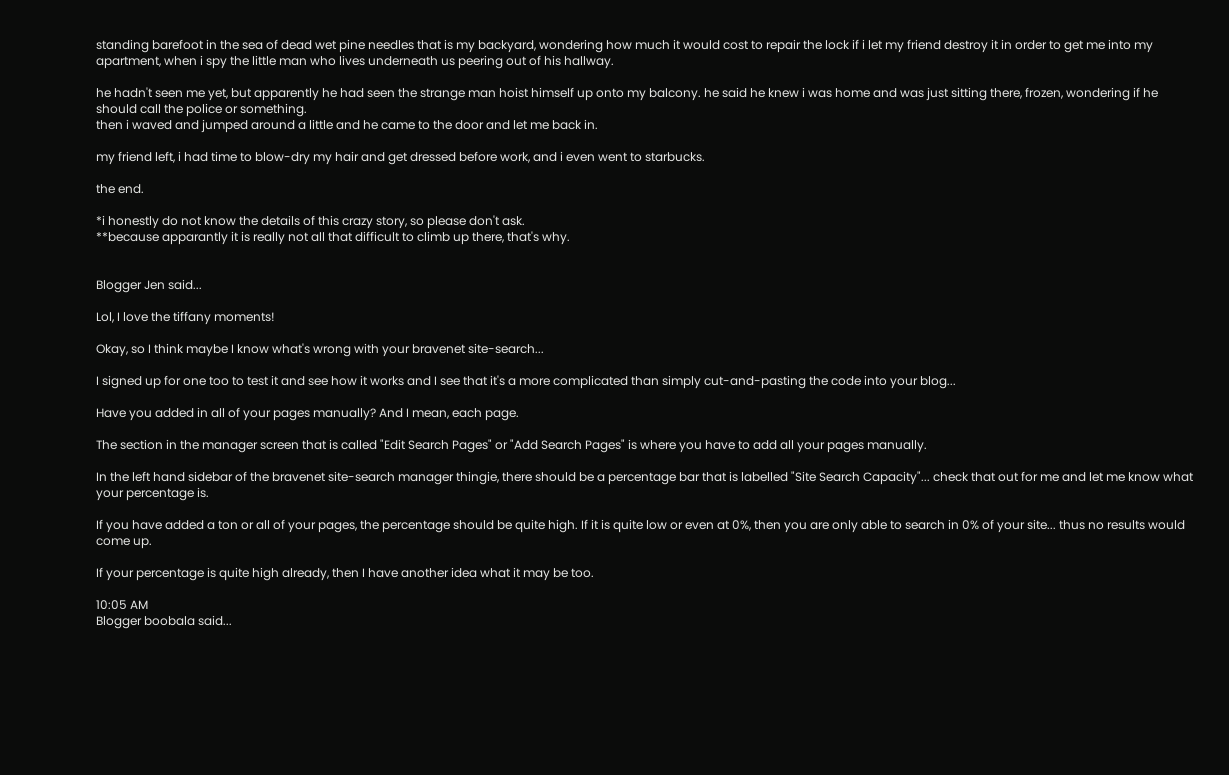standing barefoot in the sea of dead wet pine needles that is my backyard, wondering how much it would cost to repair the lock if i let my friend destroy it in order to get me into my apartment, when i spy the little man who lives underneath us peering out of his hallway.

he hadn't seen me yet, but apparently he had seen the strange man hoist himself up onto my balcony. he said he knew i was home and was just sitting there, frozen, wondering if he should call the police or something.
then i waved and jumped around a little and he came to the door and let me back in.

my friend left, i had time to blow-dry my hair and get dressed before work, and i even went to starbucks.

the end.

*i honestly do not know the details of this crazy story, so please don't ask.
**because apparantly it is really not all that difficult to climb up there, that's why.


Blogger Jen said...

Lol, I love the tiffany moments!

Okay, so I think maybe I know what's wrong with your bravenet site-search...

I signed up for one too to test it and see how it works and I see that it's a more complicated than simply cut-and-pasting the code into your blog...

Have you added in all of your pages manually? And I mean, each page.

The section in the manager screen that is called "Edit Search Pages" or "Add Search Pages" is where you have to add all your pages manually.

In the left hand sidebar of the bravenet site-search manager thingie, there should be a percentage bar that is labelled "Site Search Capacity"... check that out for me and let me know what your percentage is.

If you have added a ton or all of your pages, the percentage should be quite high. If it is quite low or even at 0%, then you are only able to search in 0% of your site... thus no results would come up.

If your percentage is quite high already, then I have another idea what it may be too.

10:05 AM
Blogger boobala said...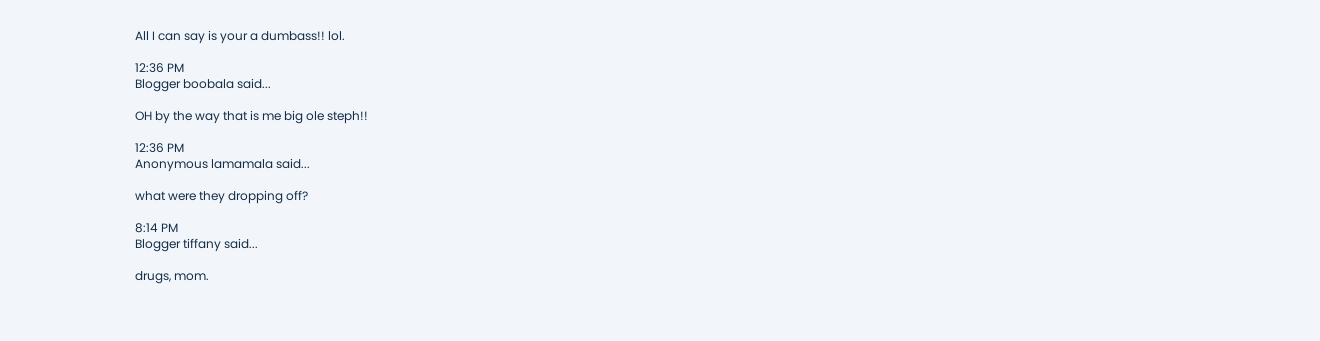All I can say is your a dumbass!! lol.

12:36 PM
Blogger boobala said...

OH by the way that is me big ole steph!!

12:36 PM
Anonymous lamamala said...

what were they dropping off?

8:14 PM
Blogger tiffany said...

drugs, mom.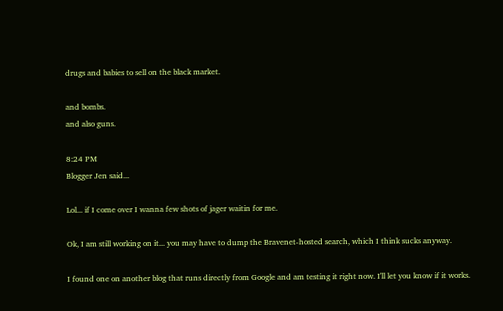drugs and babies to sell on the black market.

and bombs.
and also guns.

8:24 PM
Blogger Jen said...

Lol... if I come over I wanna few shots of jager waitin for me.

Ok, I am still working on it... you may have to dump the Bravenet-hosted search, which I think sucks anyway.

I found one on another blog that runs directly from Google and am testing it right now. I'll let you know if it works.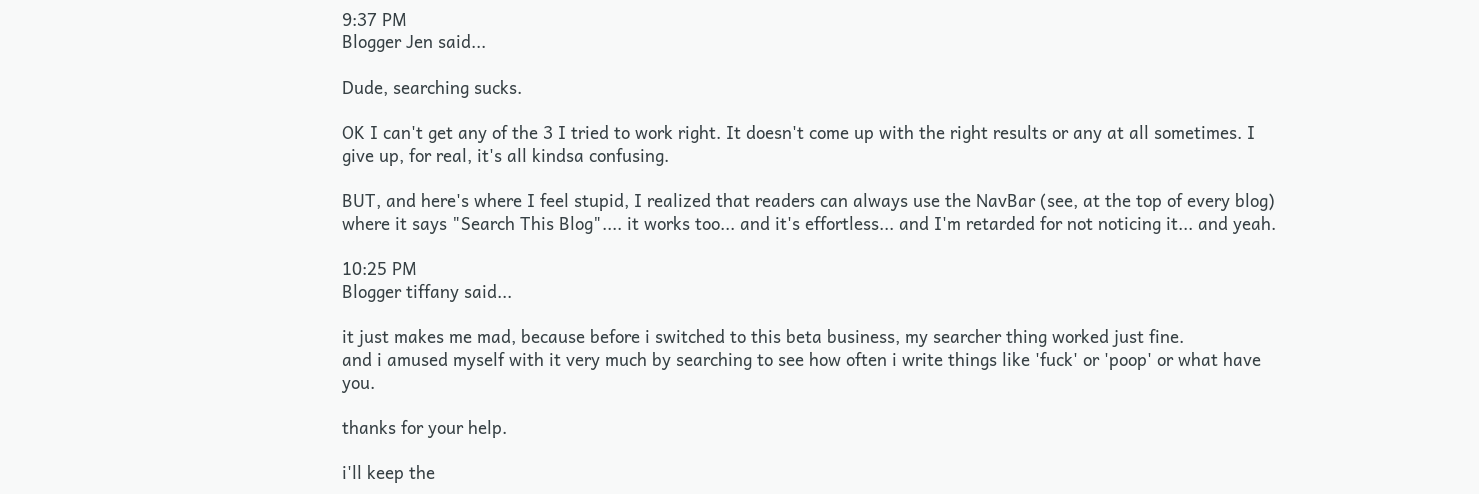9:37 PM
Blogger Jen said...

Dude, searching sucks.

OK I can't get any of the 3 I tried to work right. It doesn't come up with the right results or any at all sometimes. I give up, for real, it's all kindsa confusing.

BUT, and here's where I feel stupid, I realized that readers can always use the NavBar (see, at the top of every blog) where it says "Search This Blog".... it works too... and it's effortless... and I'm retarded for not noticing it... and yeah.

10:25 PM
Blogger tiffany said...

it just makes me mad, because before i switched to this beta business, my searcher thing worked just fine.
and i amused myself with it very much by searching to see how often i write things like 'fuck' or 'poop' or what have you.

thanks for your help.

i'll keep the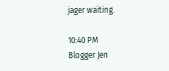jager waiting.

10:40 PM
Blogger Jen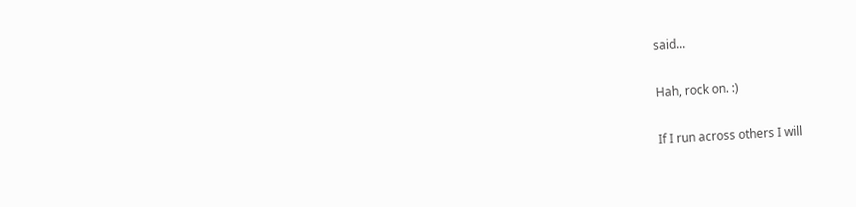said...

Hah, rock on. :)

If I run across others I will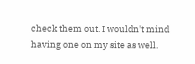check them out. I wouldn't mind having one on my site as well.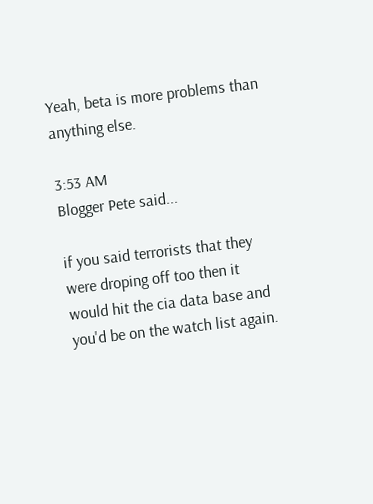Yeah, beta is more problems than anything else.

3:53 AM
Blogger Pete said...

if you said terrorists that they were droping off too then it would hit the cia data base and you'd be on the watch list again.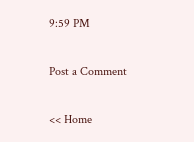9:59 PM

Post a Comment

<< Home